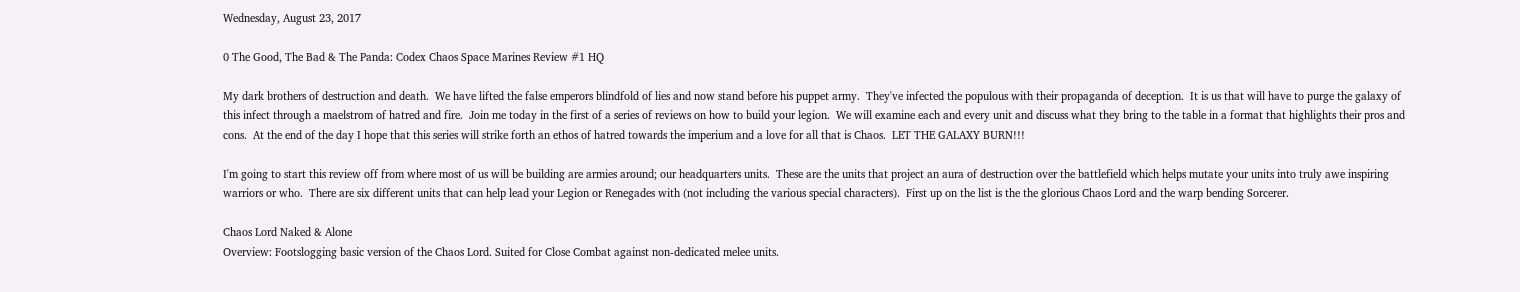Wednesday, August 23, 2017

0 The Good, The Bad & The Panda: Codex Chaos Space Marines Review #1 HQ

My dark brothers of destruction and death.  We have lifted the false emperors blindfold of lies and now stand before his puppet army.  They've infected the populous with their propaganda of deception.  It is us that will have to purge the galaxy of this infect through a maelstrom of hatred and fire.  Join me today in the first of a series of reviews on how to build your legion.  We will examine each and every unit and discuss what they bring to the table in a format that highlights their pros and cons.  At the end of the day I hope that this series will strike forth an ethos of hatred towards the imperium and a love for all that is Chaos.  LET THE GALAXY BURN!!!

I'm going to start this review off from where most of us will be building are armies around; our headquarters units.  These are the units that project an aura of destruction over the battlefield which helps mutate your units into truly awe inspiring warriors or who.  There are six different units that can help lead your Legion or Renegades with (not including the various special characters).  First up on the list is the the glorious Chaos Lord and the warp bending Sorcerer.

Chaos Lord Naked & Alone
Overview: Footslogging basic version of the Chaos Lord. Suited for Close Combat against non-dedicated melee units.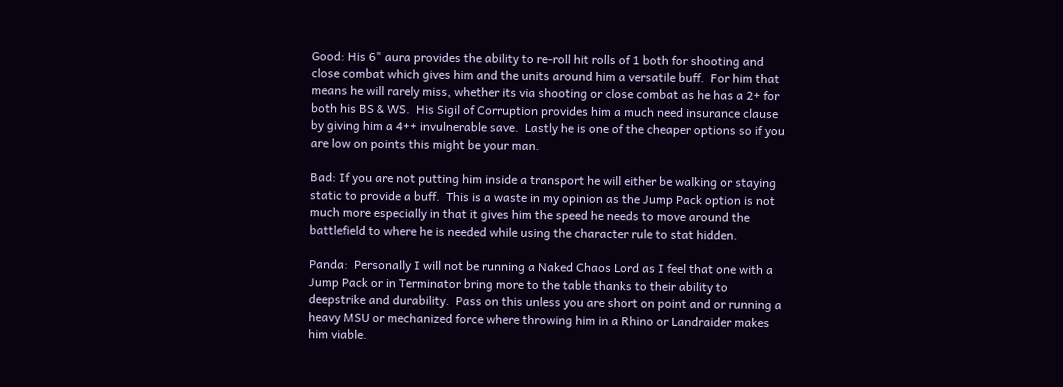Good: His 6" aura provides the ability to re-roll hit rolls of 1 both for shooting and close combat which gives him and the units around him a versatile buff.  For him that means he will rarely miss, whether its via shooting or close combat as he has a 2+ for both his BS & WS.  His Sigil of Corruption provides him a much need insurance clause by giving him a 4++ invulnerable save.  Lastly he is one of the cheaper options so if you are low on points this might be your man.

Bad: If you are not putting him inside a transport he will either be walking or staying static to provide a buff.  This is a waste in my opinion as the Jump Pack option is not much more especially in that it gives him the speed he needs to move around the battlefield to where he is needed while using the character rule to stat hidden.

Panda:  Personally I will not be running a Naked Chaos Lord as I feel that one with a Jump Pack or in Terminator bring more to the table thanks to their ability to deepstrike and durability.  Pass on this unless you are short on point and or running a heavy MSU or mechanized force where throwing him in a Rhino or Landraider makes him viable.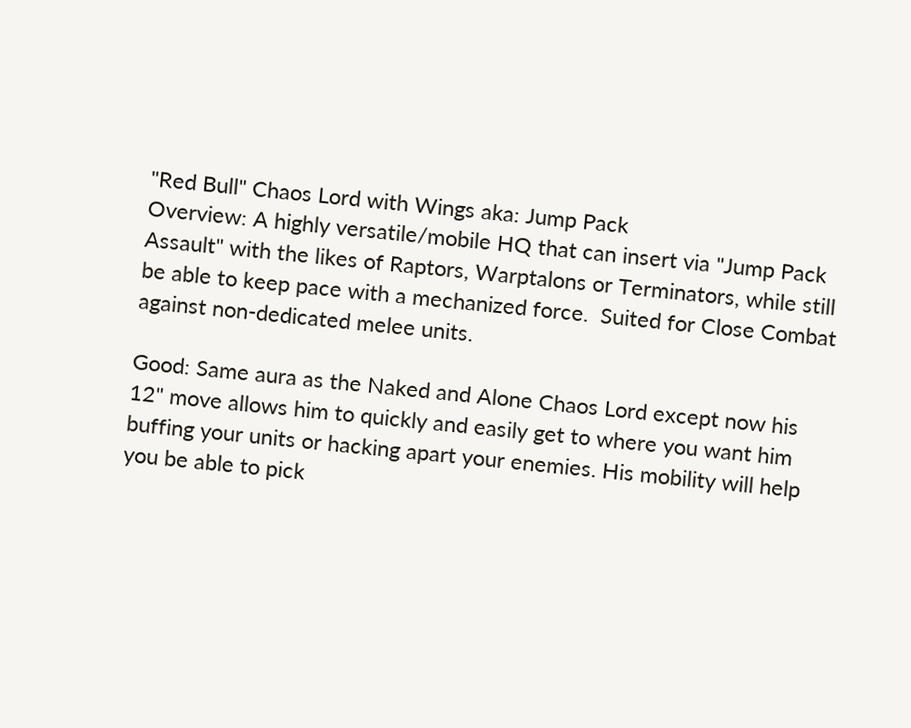"Red Bull" Chaos Lord with Wings aka: Jump Pack
Overview: A highly versatile/mobile HQ that can insert via "Jump Pack Assault" with the likes of Raptors, Warptalons or Terminators, while still be able to keep pace with a mechanized force.  Suited for Close Combat against non-dedicated melee units.

Good: Same aura as the Naked and Alone Chaos Lord except now his 12" move allows him to quickly and easily get to where you want him buffing your units or hacking apart your enemies. His mobility will help you be able to pick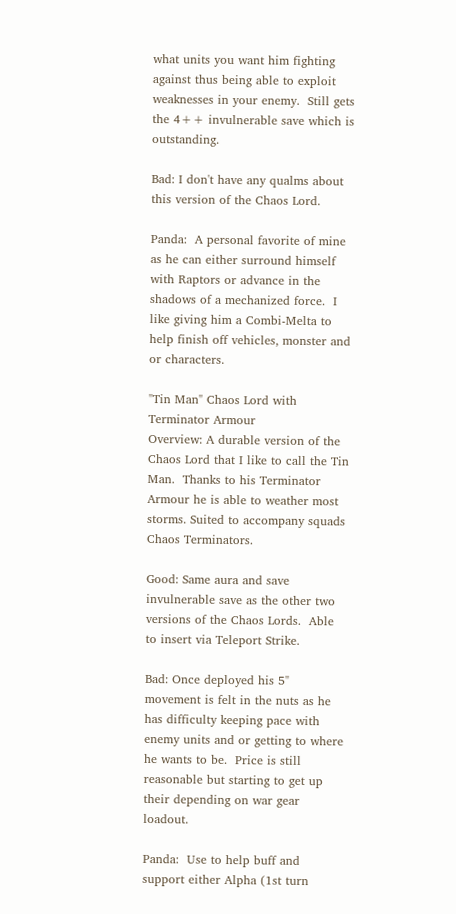what units you want him fighting against thus being able to exploit weaknesses in your enemy.  Still gets the 4++ invulnerable save which is outstanding.

Bad: I don't have any qualms about this version of the Chaos Lord.

Panda:  A personal favorite of mine as he can either surround himself with Raptors or advance in the shadows of a mechanized force.  I like giving him a Combi-Melta to help finish off vehicles, monster and or characters.

"Tin Man" Chaos Lord with Terminator Armour
Overview: A durable version of the Chaos Lord that I like to call the Tin Man.  Thanks to his Terminator Armour he is able to weather most storms. Suited to accompany squads Chaos Terminators.

Good: Same aura and save invulnerable save as the other two versions of the Chaos Lords.  Able to insert via Teleport Strike.

Bad: Once deployed his 5" movement is felt in the nuts as he has difficulty keeping pace with enemy units and or getting to where he wants to be.  Price is still reasonable but starting to get up their depending on war gear loadout.

Panda:  Use to help buff and support either Alpha (1st turn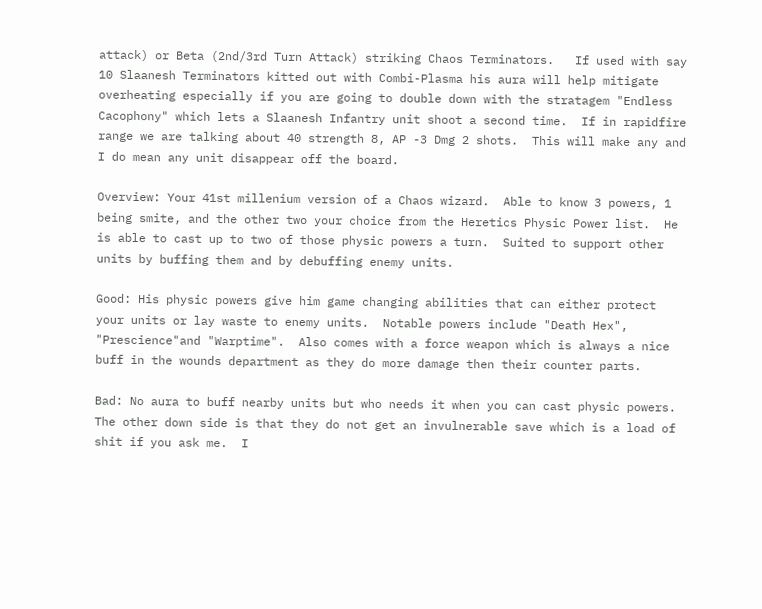attack) or Beta (2nd/3rd Turn Attack) striking Chaos Terminators.   If used with say 10 Slaanesh Terminators kitted out with Combi-Plasma his aura will help mitigate overheating especially if you are going to double down with the stratagem "Endless Cacophony" which lets a Slaanesh Infantry unit shoot a second time.  If in rapidfire range we are talking about 40 strength 8, AP -3 Dmg 2 shots.  This will make any and I do mean any unit disappear off the board.

Overview: Your 41st millenium version of a Chaos wizard.  Able to know 3 powers, 1 being smite, and the other two your choice from the Heretics Physic Power list.  He is able to cast up to two of those physic powers a turn.  Suited to support other units by buffing them and by debuffing enemy units.

Good: His physic powers give him game changing abilities that can either protect your units or lay waste to enemy units.  Notable powers include "Death Hex", "Prescience"and "Warptime".  Also comes with a force weapon which is always a nice buff in the wounds department as they do more damage then their counter parts.

Bad: No aura to buff nearby units but who needs it when you can cast physic powers.  The other down side is that they do not get an invulnerable save which is a load of shit if you ask me.  I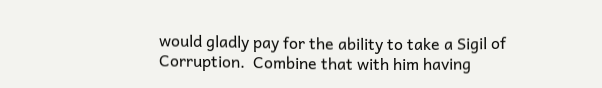would gladly pay for the ability to take a Sigil of Corruption.  Combine that with him having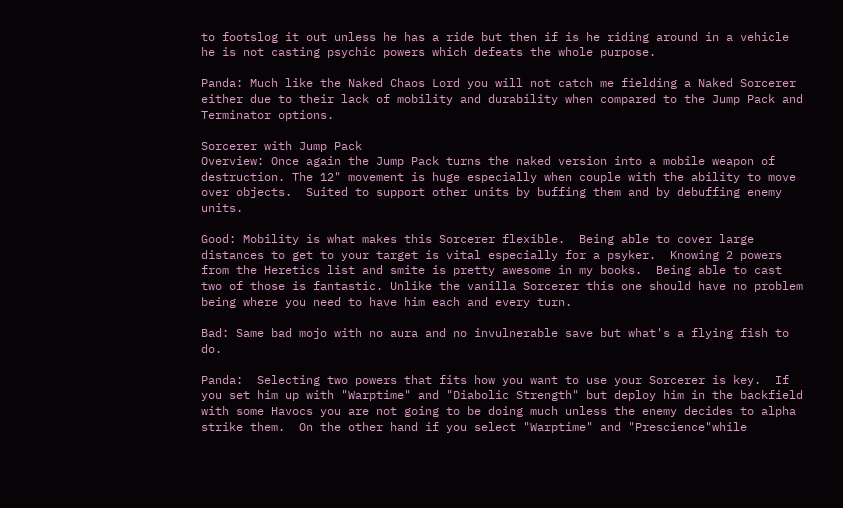to footslog it out unless he has a ride but then if is he riding around in a vehicle he is not casting psychic powers which defeats the whole purpose.

Panda: Much like the Naked Chaos Lord you will not catch me fielding a Naked Sorcerer either due to their lack of mobility and durability when compared to the Jump Pack and Terminator options.

Sorcerer with Jump Pack
Overview: Once again the Jump Pack turns the naked version into a mobile weapon of destruction. The 12" movement is huge especially when couple with the ability to move over objects.  Suited to support other units by buffing them and by debuffing enemy units.

Good: Mobility is what makes this Sorcerer flexible.  Being able to cover large distances to get to your target is vital especially for a psyker.  Knowing 2 powers from the Heretics list and smite is pretty awesome in my books.  Being able to cast two of those is fantastic. Unlike the vanilla Sorcerer this one should have no problem being where you need to have him each and every turn.

Bad: Same bad mojo with no aura and no invulnerable save but what's a flying fish to do.

Panda:  Selecting two powers that fits how you want to use your Sorcerer is key.  If you set him up with "Warptime" and "Diabolic Strength" but deploy him in the backfield with some Havocs you are not going to be doing much unless the enemy decides to alpha strike them.  On the other hand if you select "Warptime" and "Prescience"while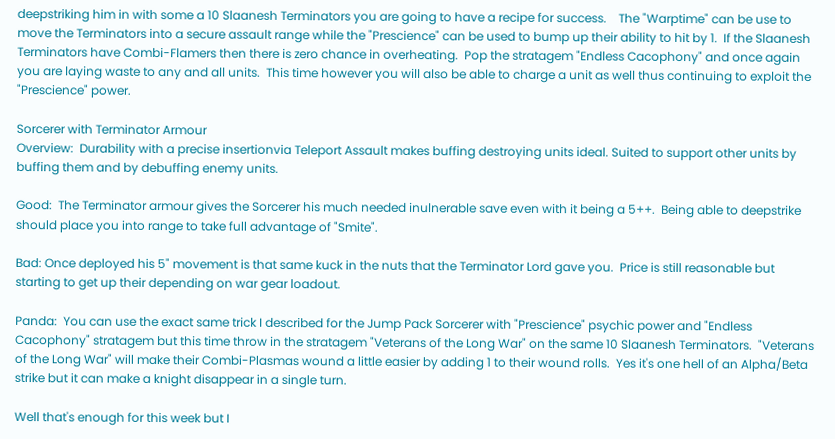deepstriking him in with some a 10 Slaanesh Terminators you are going to have a recipe for success.    The "Warptime" can be use to move the Terminators into a secure assault range while the "Prescience" can be used to bump up their ability to hit by 1.  If the Slaanesh Terminators have Combi-Flamers then there is zero chance in overheating.  Pop the stratagem "Endless Cacophony" and once again you are laying waste to any and all units.  This time however you will also be able to charge a unit as well thus continuing to exploit the "Prescience" power.

Sorcerer with Terminator Armour
Overview:  Durability with a precise insertionvia Teleport Assault makes buffing destroying units ideal. Suited to support other units by buffing them and by debuffing enemy units.

Good:  The Terminator armour gives the Sorcerer his much needed inulnerable save even with it being a 5++.  Being able to deepstrike should place you into range to take full advantage of "Smite".

Bad: Once deployed his 5" movement is that same kuck in the nuts that the Terminator Lord gave you.  Price is still reasonable but starting to get up their depending on war gear loadout.

Panda:  You can use the exact same trick I described for the Jump Pack Sorcerer with "Prescience" psychic power and "Endless Cacophony" stratagem but this time throw in the stratagem "Veterans of the Long War" on the same 10 Slaanesh Terminators.  "Veterans of the Long War" will make their Combi-Plasmas wound a little easier by adding 1 to their wound rolls.  Yes it's one hell of an Alpha/Beta strike but it can make a knight disappear in a single turn.

Well that's enough for this week but I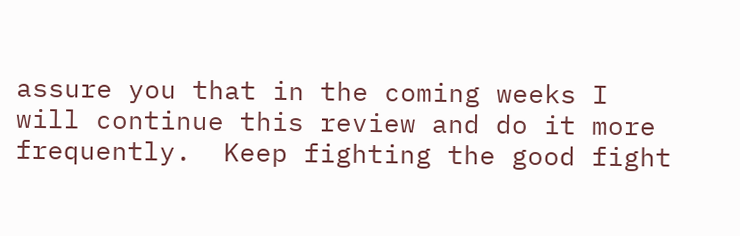assure you that in the coming weeks I will continue this review and do it more frequently.  Keep fighting the good fight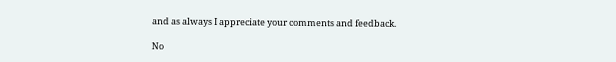and as always I appreciate your comments and feedback.

No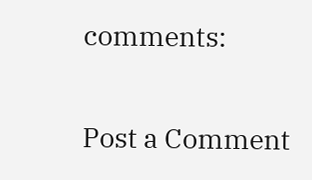comments:

Post a Comment